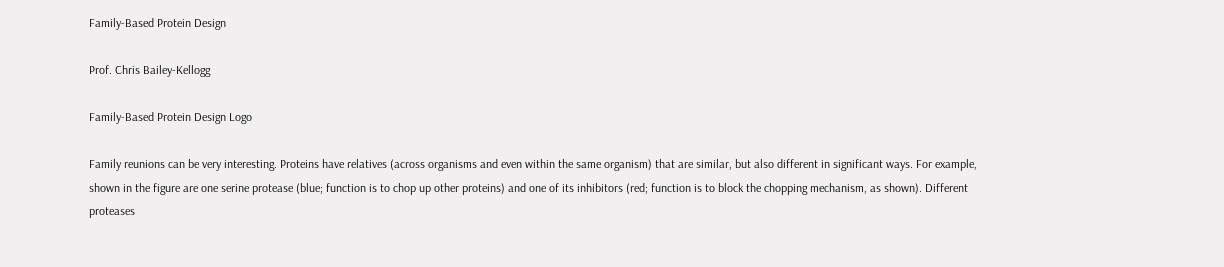Family-Based Protein Design

Prof. Chris Bailey-Kellogg

Family-Based Protein Design Logo

Family reunions can be very interesting. Proteins have relatives (across organisms and even within the same organism) that are similar, but also different in significant ways. For example, shown in the figure are one serine protease (blue; function is to chop up other proteins) and one of its inhibitors (red; function is to block the chopping mechanism, as shown). Different proteases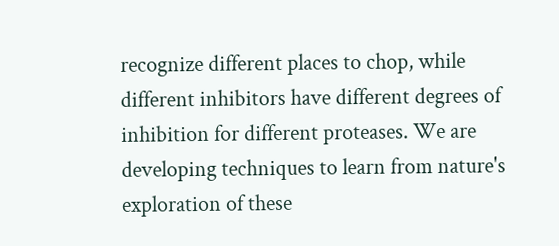recognize different places to chop, while different inhibitors have different degrees of inhibition for different proteases. We are developing techniques to learn from nature's exploration of these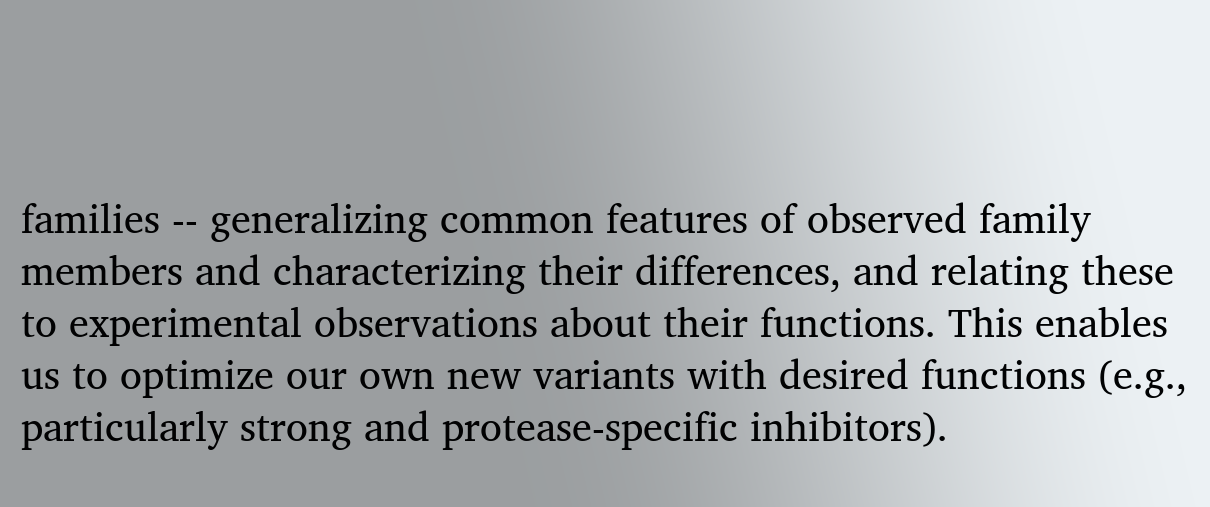families -- generalizing common features of observed family members and characterizing their differences, and relating these to experimental observations about their functions. This enables us to optimize our own new variants with desired functions (e.g., particularly strong and protease-specific inhibitors).